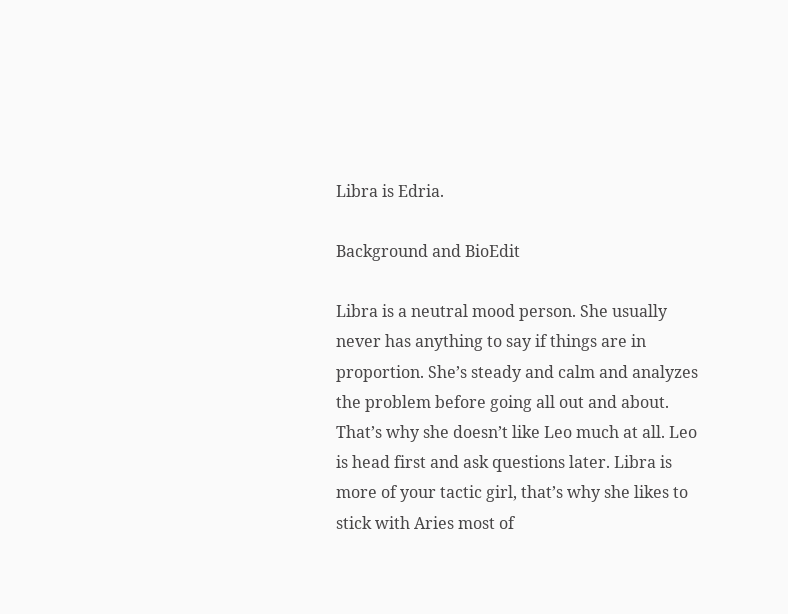Libra is Edria.

Background and BioEdit

Libra is a neutral mood person. She usually never has anything to say if things are in proportion. She’s steady and calm and analyzes the problem before going all out and about. That’s why she doesn’t like Leo much at all. Leo is head first and ask questions later. Libra is more of your tactic girl, that’s why she likes to stick with Aries most of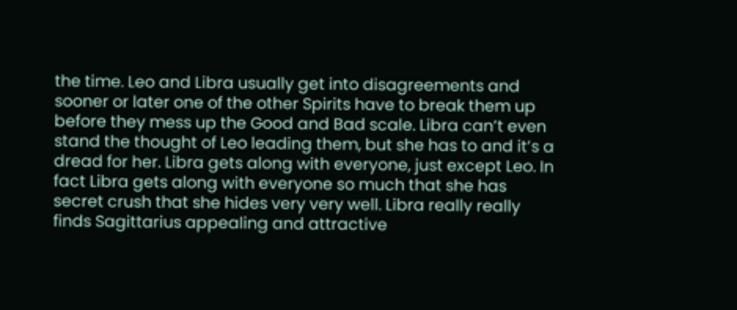the time. Leo and Libra usually get into disagreements and sooner or later one of the other Spirits have to break them up before they mess up the Good and Bad scale. Libra can’t even stand the thought of Leo leading them, but she has to and it’s a dread for her. Libra gets along with everyone, just except Leo. In fact Libra gets along with everyone so much that she has secret crush that she hides very very well. Libra really really finds Sagittarius appealing and attractive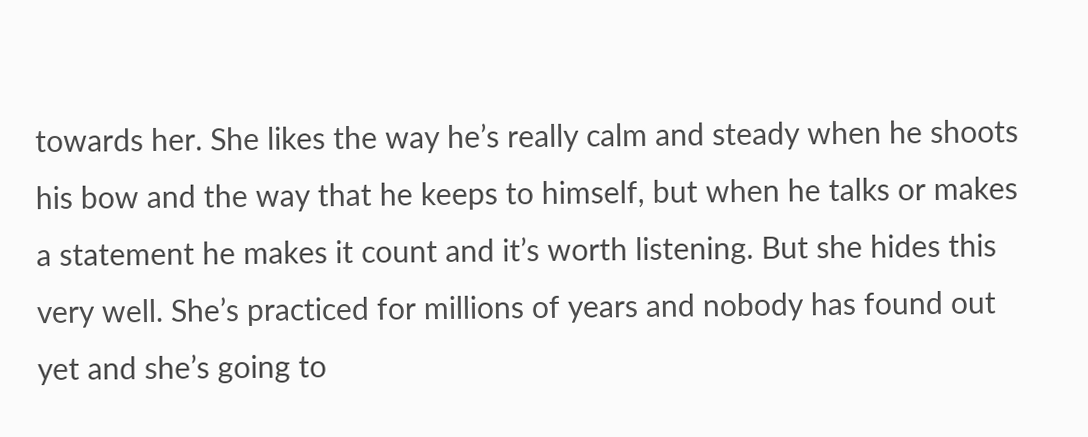towards her. She likes the way he’s really calm and steady when he shoots his bow and the way that he keeps to himself, but when he talks or makes a statement he makes it count and it’s worth listening. But she hides this very well. She’s practiced for millions of years and nobody has found out yet and she’s going to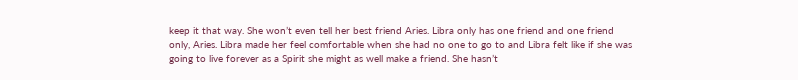keep it that way. She won’t even tell her best friend Aries. Libra only has one friend and one friend only, Aries. Libra made her feel comfortable when she had no one to go to and Libra felt like if she was going to live forever as a Spirit she might as well make a friend. She hasn’t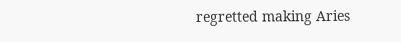regretted making Aries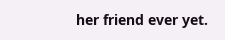her friend ever yet.